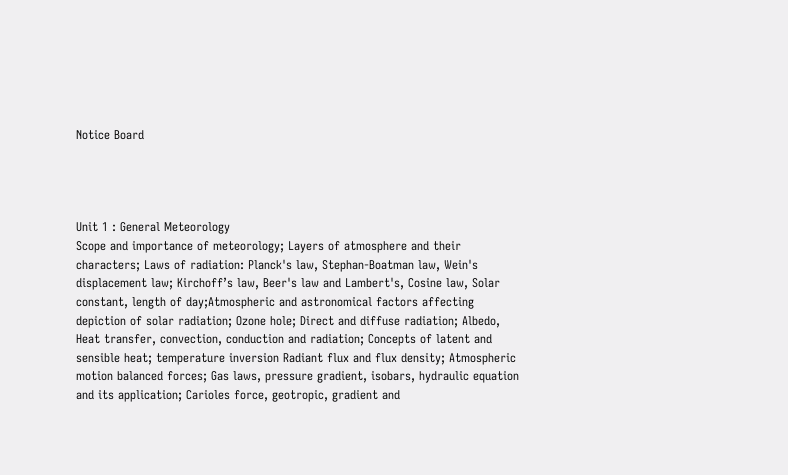Notice Board




Unit 1 : General Meteorology
Scope and importance of meteorology; Layers of atmosphere and their characters; Laws of radiation: Planck's law, Stephan-Boatman law, Wein's displacement law; Kirchoff’s law, Beer's law and Lambert's, Cosine law, Solar constant, length of day;Atmospheric and astronomical factors affecting depiction of solar radiation; Ozone hole; Direct and diffuse radiation; Albedo, Heat transfer, convection, conduction and radiation; Concepts of latent and sensible heat; temperature inversion Radiant flux and flux density; Atmospheric motion balanced forces; Gas laws, pressure gradient, isobars, hydraulic equation and its application; Carioles force, geotropic, gradient and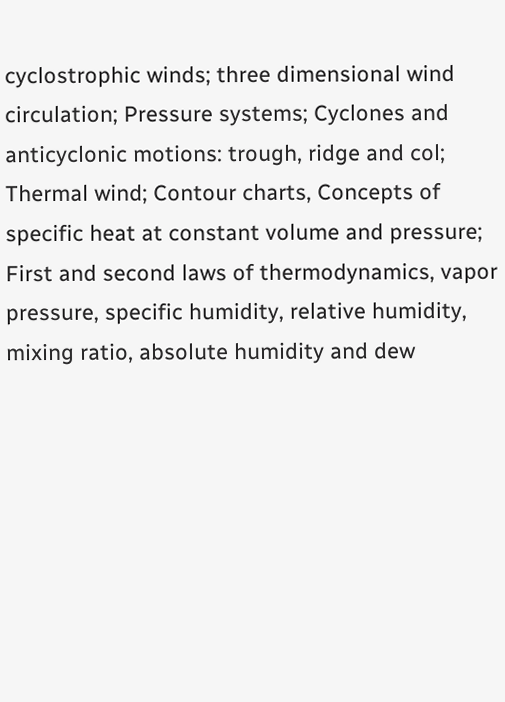cyclostrophic winds; three dimensional wind circulation; Pressure systems; Cyclones and anticyclonic motions: trough, ridge and col; Thermal wind; Contour charts, Concepts of specific heat at constant volume and pressure; First and second laws of thermodynamics, vapor pressure, specific humidity, relative humidity, mixing ratio, absolute humidity and dew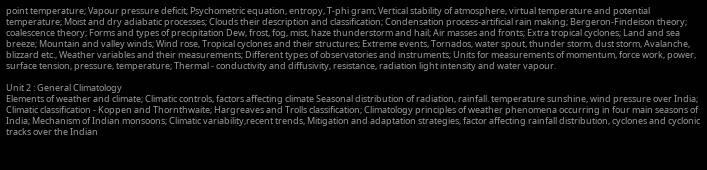point temperature; Vapour pressure deficit; Psychometric equation, entropy, T-phi gram; Vertical stability of atmosphere, virtual temperature and potential temperature; Moist and dry adiabatic processes; Clouds their description and classification; Condensation process-artificial rain making; Bergeron-Findeison theory; coalescence theory; Forms and types of precipitation Dew, frost, fog, mist, haze thunderstorm and hail; Air masses and fronts; Extra tropical cyclones; Land and sea breeze; Mountain and valley winds; Wind rose, Tropical cyclones and their structures; Extreme events, Tornados, water spout, thunder storm, dust storm, Avalanche, blizzard etc., Weather variables and their measurements; Different types of observatories and instruments; Units for measurements of momentum, force work, power, surface tension, pressure, temperature; Thermal - conductivity and diffusivity, resistance, radiation light intensity and water vapour.

Unit 2 : General Climatology
Elements of weather and climate; Climatic controls, factors affecting climate Seasonal distribution of radiation, rainfall. temperature sunshine, wind pressure over India; Climatic classification - Koppen and Thornthwaite; Hargreaves and Trolls classification; Climatology principles of weather phenomena occurring in four main seasons of India; Mechanism of Indian monsoons; Climatic variability,recent trends, Mitigation and adaptation strategies, factor affecting rainfall distribution, cyclones and cyclonic tracks over the Indian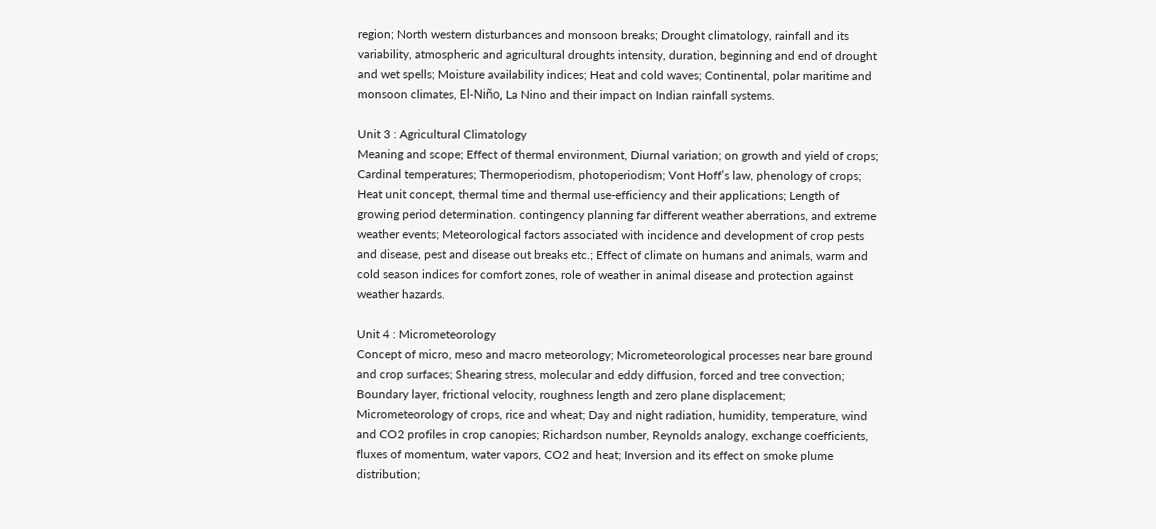region; North western disturbances and monsoon breaks; Drought climatology, rainfall and its variability, atmospheric and agricultural droughts intensity, duration, beginning and end of drought and wet spells; Moisture availability indices; Heat and cold waves; Continental, polar maritime and monsoon climates, El-Niño, La Nino and their impact on Indian rainfall systems.

Unit 3 : Agricultural Climatology
Meaning and scope; Effect of thermal environment, Diurnal variation; on growth and yield of crops; Cardinal temperatures; Thermoperiodism, photoperiodism; Vont Hoff’s law, phenology of crops; Heat unit concept, thermal time and thermal use-efficiency and their applications; Length of growing period determination. contingency planning far different weather aberrations, and extreme weather events; Meteorological factors associated with incidence and development of crop pests and disease, pest and disease out breaks etc.; Effect of climate on humans and animals, warm and cold season indices for comfort zones, role of weather in animal disease and protection against weather hazards.

Unit 4 : Micrometeorology
Concept of micro, meso and macro meteorology; Micrometeorological processes near bare ground and crop surfaces; Shearing stress, molecular and eddy diffusion, forced and tree convection; Boundary layer, frictional velocity, roughness length and zero plane displacement; Micrometeorology of crops, rice and wheat; Day and night radiation, humidity, temperature, wind and CO2 profiles in crop canopies; Richardson number, Reynolds analogy, exchange coefficients, fluxes of momentum, water vapors, CO2 and heat; Inversion and its effect on smoke plume distribution;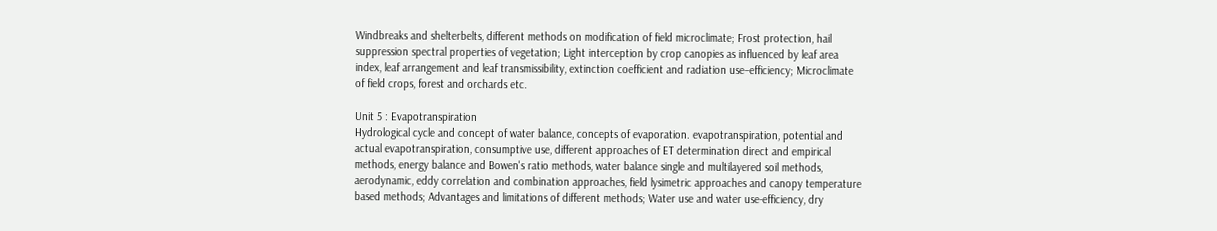Windbreaks and shelterbelts, different methods on modification of field microclimate; Frost protection, hail suppression spectral properties of vegetation; Light interception by crop canopies as influenced by leaf area index, leaf arrangement and leaf transmissibility, extinction coefficient and radiation use–efficiency; Microclimate of field crops, forest and orchards etc.

Unit 5 : Evapotranspiration
Hydrological cycle and concept of water balance, concepts of evaporation. evapotranspiration, potential and actual evapotranspiration, consumptive use, different approaches of ET determination direct and empirical methods, energy balance and Bowen's ratio methods, water balance single and multilayered soil methods, aerodynamic, eddy correlation and combination approaches, field lysimetric approaches and canopy temperature based methods; Advantages and limitations of different methods; Water use and water use-efficiency, dry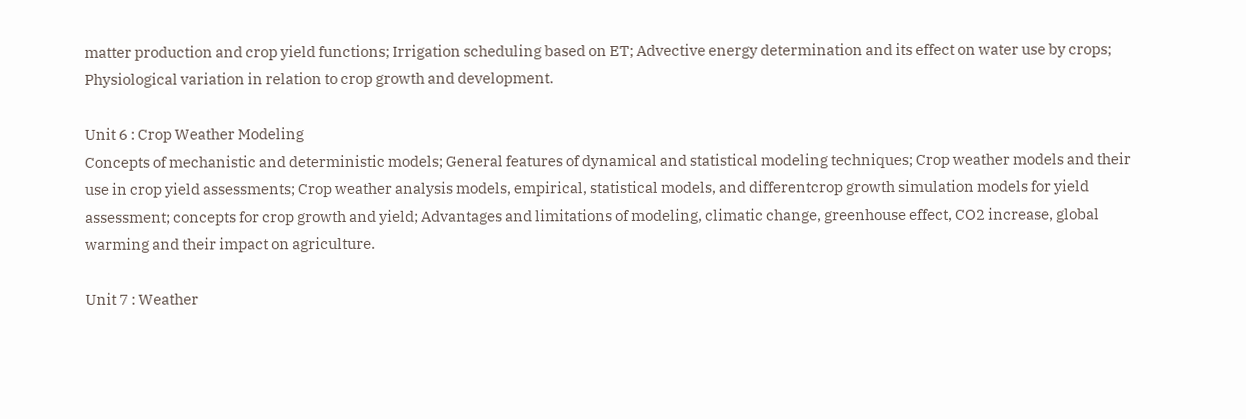matter production and crop yield functions; Irrigation scheduling based on ET; Advective energy determination and its effect on water use by crops; Physiological variation in relation to crop growth and development.

Unit 6 : Crop Weather Modeling
Concepts of mechanistic and deterministic models; General features of dynamical and statistical modeling techniques; Crop weather models and their use in crop yield assessments; Crop weather analysis models, empirical, statistical models, and differentcrop growth simulation models for yield assessment; concepts for crop growth and yield; Advantages and limitations of modeling, climatic change, greenhouse effect, CO2 increase, global warming and their impact on agriculture.

Unit 7 : Weather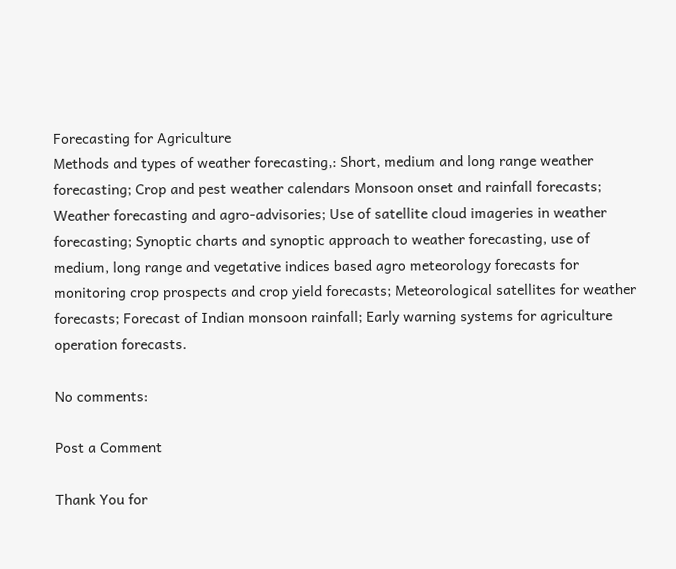Forecasting for Agriculture
Methods and types of weather forecasting,: Short, medium and long range weather forecasting; Crop and pest weather calendars Monsoon onset and rainfall forecasts; Weather forecasting and agro-advisories; Use of satellite cloud imageries in weather forecasting; Synoptic charts and synoptic approach to weather forecasting, use of medium, long range and vegetative indices based agro meteorology forecasts for monitoring crop prospects and crop yield forecasts; Meteorological satellites for weather forecasts; Forecast of Indian monsoon rainfall; Early warning systems for agriculture operation forecasts.

No comments:

Post a Comment

Thank You for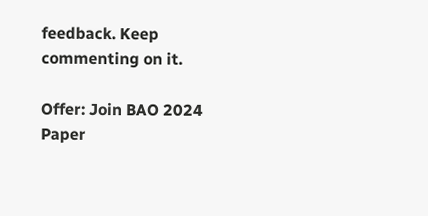feedback. Keep commenting on it.

Offer: Join BAO 2024 Paper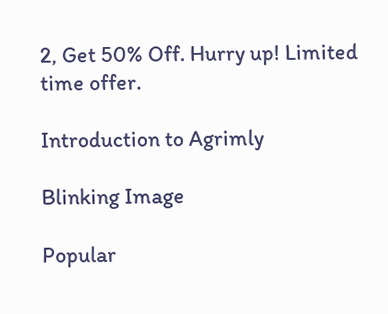2, Get 50% Off. Hurry up! Limited time offer.

Introduction to Agrimly

Blinking Image

Popular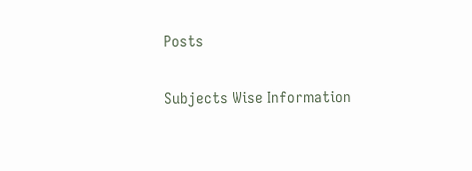Posts

Subjects Wise Information